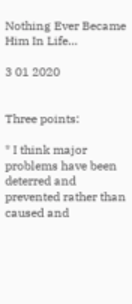Nothing Ever Became Him In Life…

3 01 2020


Three points:

* I think major problems have been deterred and prevented rather than caused and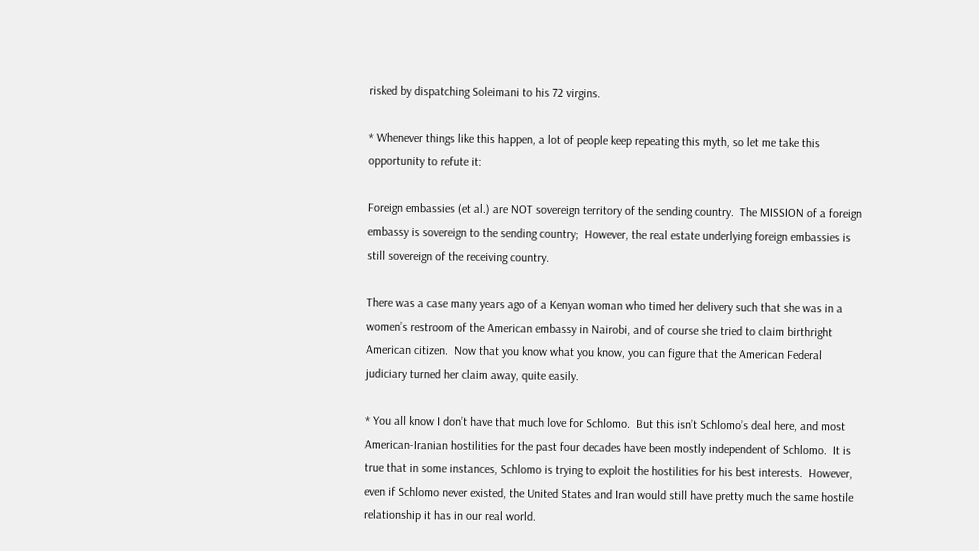risked by dispatching Soleimani to his 72 virgins.

* Whenever things like this happen, a lot of people keep repeating this myth, so let me take this opportunity to refute it:

Foreign embassies (et al.) are NOT sovereign territory of the sending country.  The MISSION of a foreign embassy is sovereign to the sending country;  However, the real estate underlying foreign embassies is still sovereign of the receiving country.

There was a case many years ago of a Kenyan woman who timed her delivery such that she was in a women’s restroom of the American embassy in Nairobi, and of course she tried to claim birthright American citizen.  Now that you know what you know, you can figure that the American Federal judiciary turned her claim away, quite easily.

* You all know I don’t have that much love for Schlomo.  But this isn’t Schlomo’s deal here, and most American-Iranian hostilities for the past four decades have been mostly independent of Schlomo.  It is true that in some instances, Schlomo is trying to exploit the hostilities for his best interests.  However, even if Schlomo never existed, the United States and Iran would still have pretty much the same hostile relationship it has in our real world.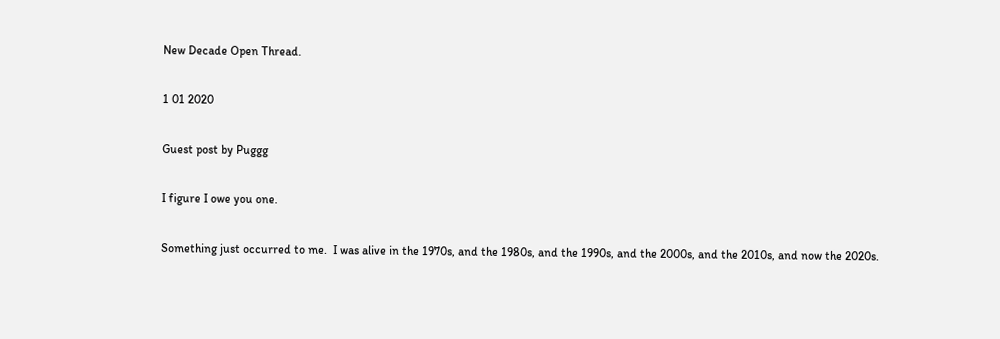New Decade Open Thread.

1 01 2020

Guest post by Puggg

I figure I owe you one.

Something just occurred to me.  I was alive in the 1970s, and the 1980s, and the 1990s, and the 2000s, and the 2010s, and now the 2020s.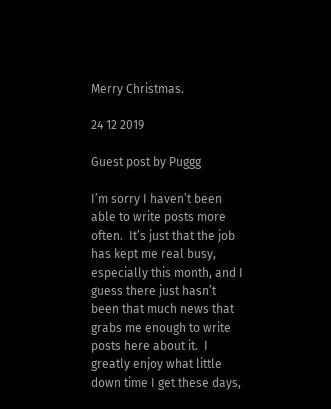Merry Christmas.

24 12 2019

Guest post by Puggg

I’m sorry I haven’t been able to write posts more often.  It’s just that the job has kept me real busy, especially this month, and I guess there just hasn’t been that much news that grabs me enough to write posts here about it.  I greatly enjoy what little down time I get these days,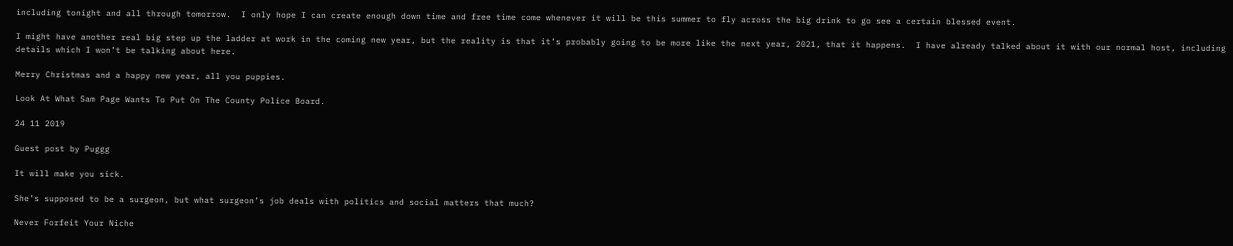including tonight and all through tomorrow.  I only hope I can create enough down time and free time come whenever it will be this summer to fly across the big drink to go see a certain blessed event.

I might have another real big step up the ladder at work in the coming new year, but the reality is that it’s probably going to be more like the next year, 2021, that it happens.  I have already talked about it with our normal host, including details which I won’t be talking about here.

Merry Christmas and a happy new year, all you puppies.

Look At What Sam Page Wants To Put On The County Police Board.

24 11 2019

Guest post by Puggg

It will make you sick.

She’s supposed to be a surgeon, but what surgeon’s job deals with politics and social matters that much?

Never Forfeit Your Niche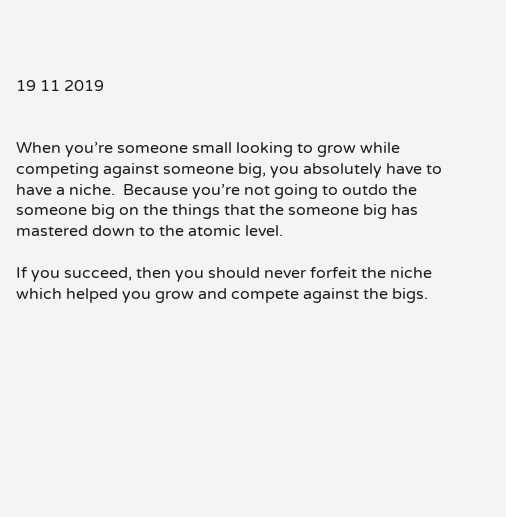19 11 2019


When you’re someone small looking to grow while competing against someone big, you absolutely have to have a niche.  Because you’re not going to outdo the someone big on the things that the someone big has mastered down to the atomic level.

If you succeed, then you should never forfeit the niche which helped you grow and compete against the bigs.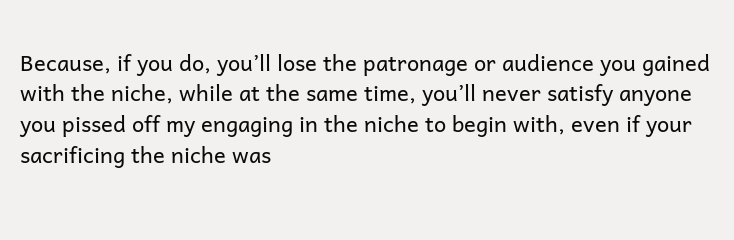Because, if you do, you’ll lose the patronage or audience you gained with the niche, while at the same time, you’ll never satisfy anyone you pissed off my engaging in the niche to begin with, even if your sacrificing the niche was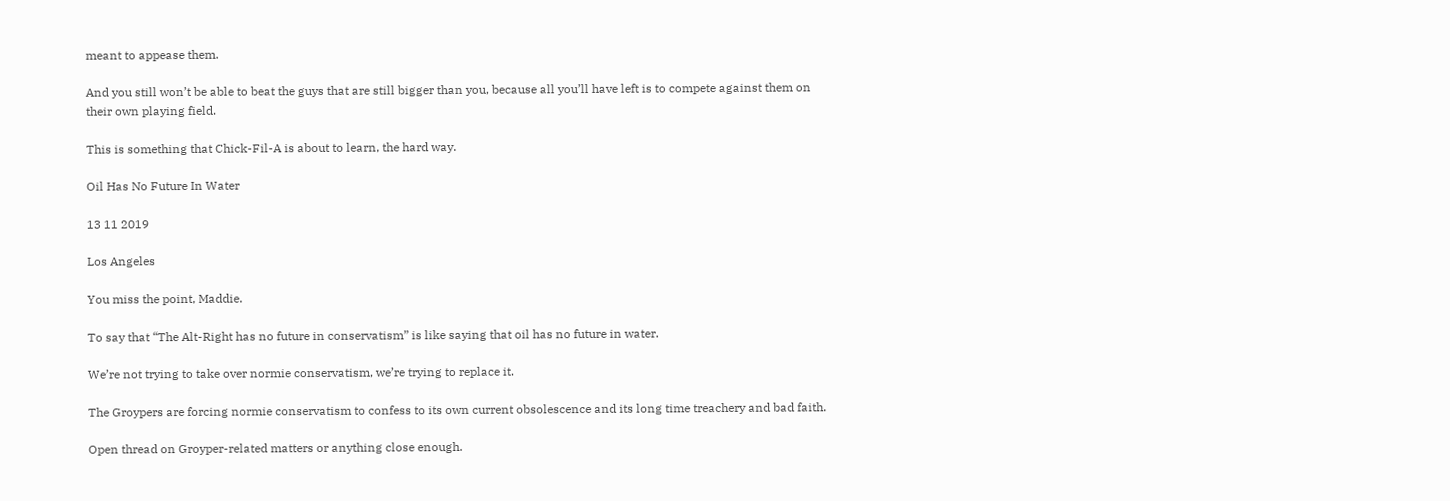meant to appease them.

And you still won’t be able to beat the guys that are still bigger than you, because all you’ll have left is to compete against them on their own playing field.

This is something that Chick-Fil-A is about to learn, the hard way.

Oil Has No Future In Water

13 11 2019

Los Angeles

You miss the point, Maddie.

To say that “The Alt-Right has no future in conservatism” is like saying that oil has no future in water.

We’re not trying to take over normie conservatism, we’re trying to replace it.

The Groypers are forcing normie conservatism to confess to its own current obsolescence and its long time treachery and bad faith.

Open thread on Groyper-related matters or anything close enough.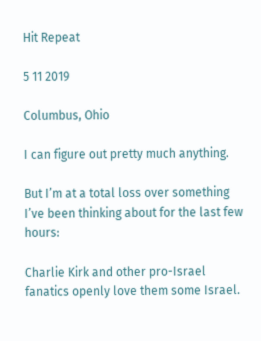Hit Repeat

5 11 2019

Columbus, Ohio

I can figure out pretty much anything.

But I’m at a total loss over something I’ve been thinking about for the last few hours:

Charlie Kirk and other pro-Israel fanatics openly love them some Israel.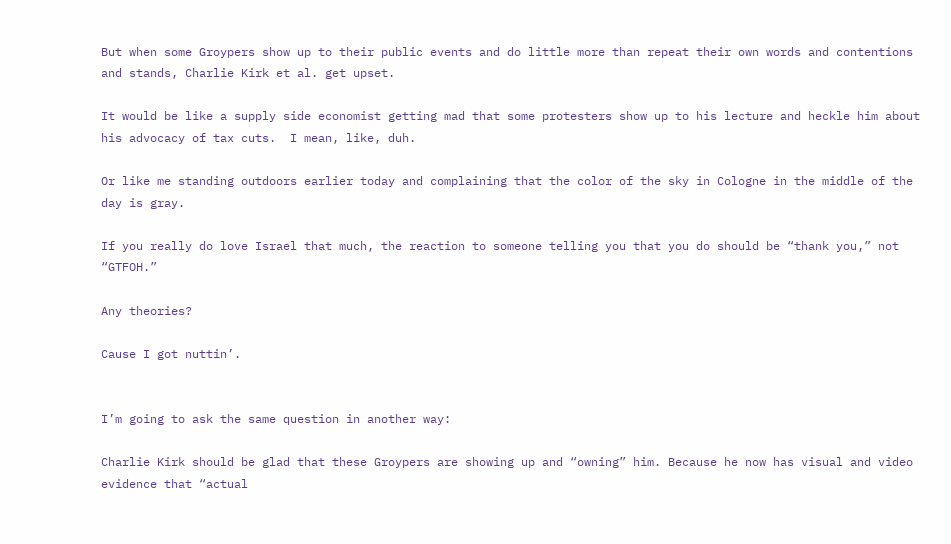But when some Groypers show up to their public events and do little more than repeat their own words and contentions and stands, Charlie Kirk et al. get upset.

It would be like a supply side economist getting mad that some protesters show up to his lecture and heckle him about his advocacy of tax cuts.  I mean, like, duh.

Or like me standing outdoors earlier today and complaining that the color of the sky in Cologne in the middle of the day is gray.

If you really do love Israel that much, the reaction to someone telling you that you do should be “thank you,” not “GTFOH.”

Any theories?

Cause I got nuttin’.


I’m going to ask the same question in another way:

Charlie Kirk should be glad that these Groypers are showing up and “owning” him. Because he now has visual and video evidence that “actual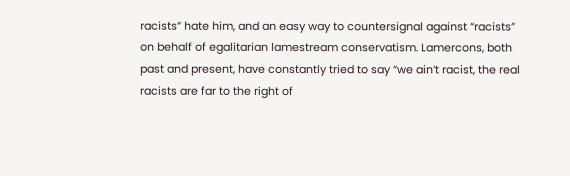racists” hate him, and an easy way to countersignal against “racists” on behalf of egalitarian lamestream conservatism. Lamercons, both past and present, have constantly tried to say “we ain’t racist, the real racists are far to the right of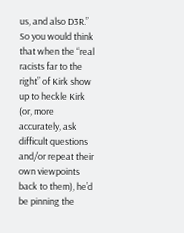us, and also D3R.” So you would think that when the “real racists far to the right” of Kirk show up to heckle Kirk (or, more accurately, ask difficult questions and/or repeat their own viewpoints back to them), he’d be pinning the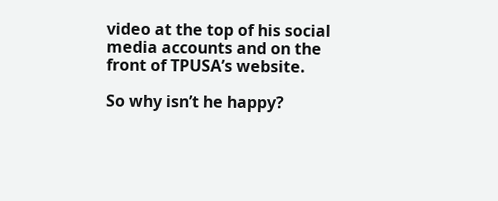video at the top of his social media accounts and on the front of TPUSA’s website.

So why isn’t he happy?